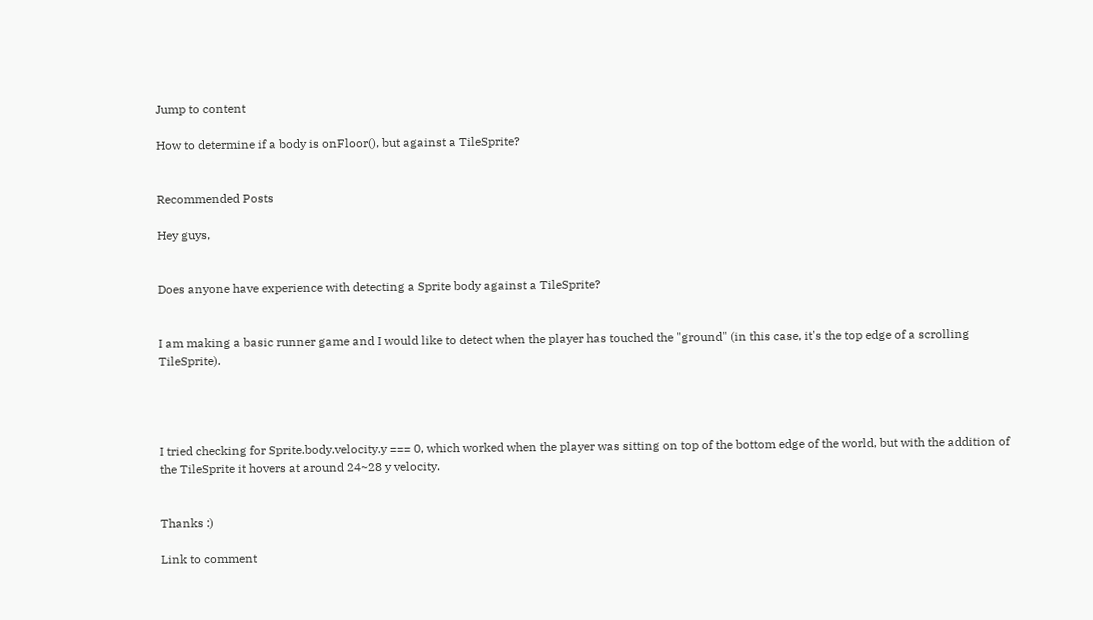Jump to content

How to determine if a body is onFloor(), but against a TileSprite?


Recommended Posts

Hey guys,


Does anyone have experience with detecting a Sprite body against a TileSprite?


I am making a basic runner game and I would like to detect when the player has touched the "ground" (in this case, it's the top edge of a scrolling TileSprite).




I tried checking for Sprite.body.velocity.y === 0, which worked when the player was sitting on top of the bottom edge of the world, but with the addition of the TileSprite it hovers at around 24~28 y velocity.


Thanks :)

Link to comment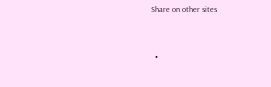Share on other sites


  •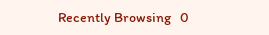Recently Browsing   0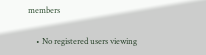members

    • No registered users viewing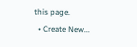this page.
  • Create New...